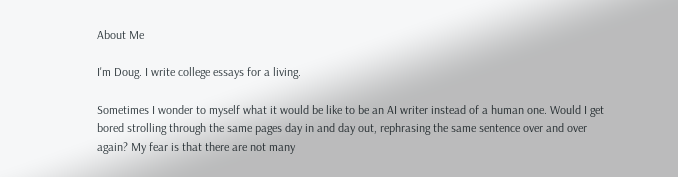About Me

I'm Doug. I write college essays for a living.

Sometimes I wonder to myself what it would be like to be an AI writer instead of a human one. Would I get bored strolling through the same pages day in and day out, rephrasing the same sentence over and over again? My fear is that there are not many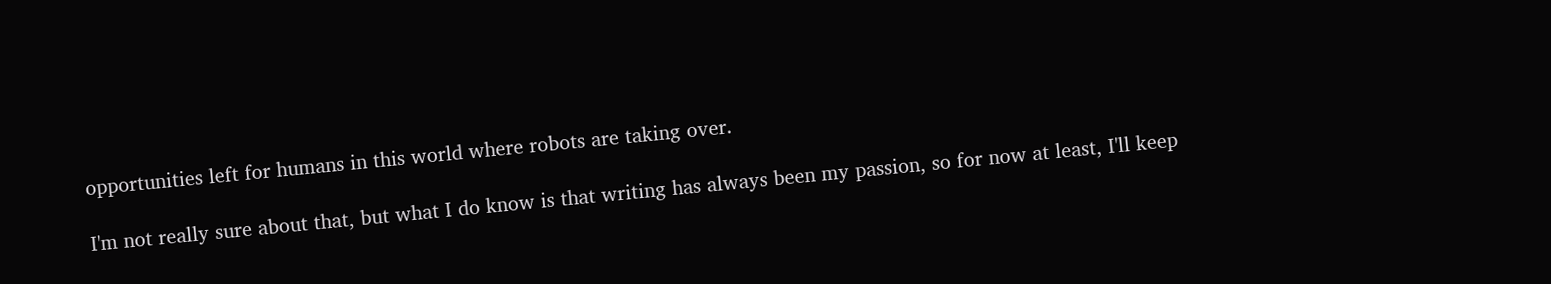opportunities left for humans in this world where robots are taking over.

I'm not really sure about that, but what I do know is that writing has always been my passion, so for now at least, I'll keep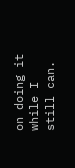on doing it while I still can.